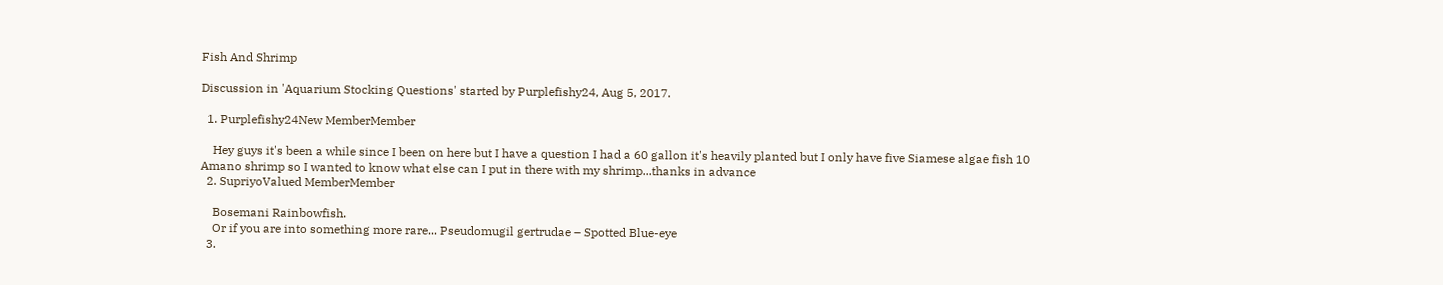Fish And Shrimp

Discussion in 'Aquarium Stocking Questions' started by Purplefishy24, Aug 5, 2017.

  1. Purplefishy24New MemberMember

    Hey guys it's been a while since I been on here but I have a question I had a 60 gallon it's heavily planted but I only have five Siamese algae fish 10 Amano shrimp so I wanted to know what else can I put in there with my shrimp...thanks in advance
  2. SupriyoValued MemberMember

    Bosemani Rainbowfish.
    Or if you are into something more rare... Pseudomugil gertrudae – Spotted Blue-eye
  3.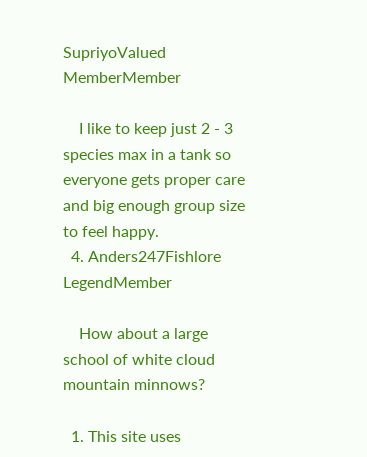SupriyoValued MemberMember

    I like to keep just 2 - 3 species max in a tank so everyone gets proper care and big enough group size to feel happy.
  4. Anders247Fishlore LegendMember

    How about a large school of white cloud mountain minnows?

  1. This site uses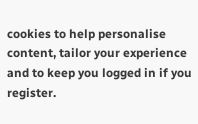cookies to help personalise content, tailor your experience and to keep you logged in if you register.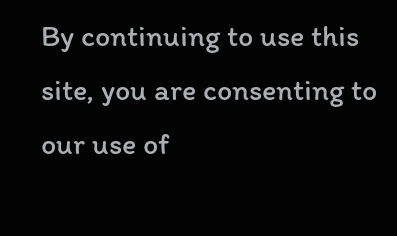By continuing to use this site, you are consenting to our use of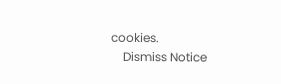cookies.
    Dismiss Notice